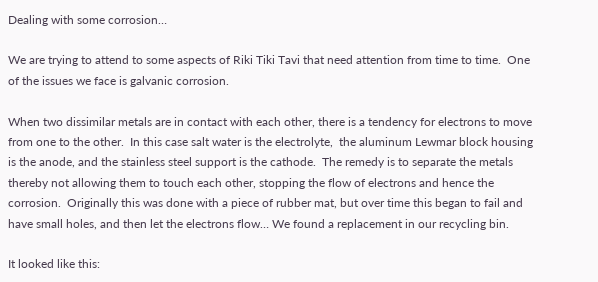Dealing with some corrosion…

We are trying to attend to some aspects of Riki Tiki Tavi that need attention from time to time.  One of the issues we face is galvanic corrosion.

When two dissimilar metals are in contact with each other, there is a tendency for electrons to move from one to the other.  In this case salt water is the electrolyte,  the aluminum Lewmar block housing is the anode, and the stainless steel support is the cathode.  The remedy is to separate the metals thereby not allowing them to touch each other, stopping the flow of electrons and hence the corrosion.  Originally this was done with a piece of rubber mat, but over time this began to fail and have small holes, and then let the electrons flow… We found a replacement in our recycling bin.

It looked like this: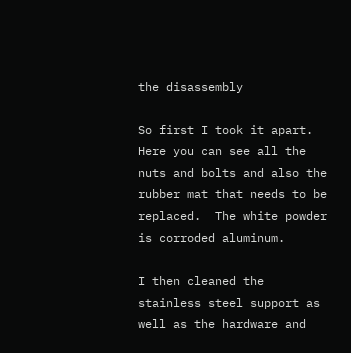the disassembly

So first I took it apart.  Here you can see all the nuts and bolts and also the rubber mat that needs to be replaced.  The white powder is corroded aluminum.

I then cleaned the stainless steel support as well as the hardware and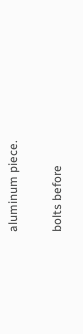aluminum piece.

bolts before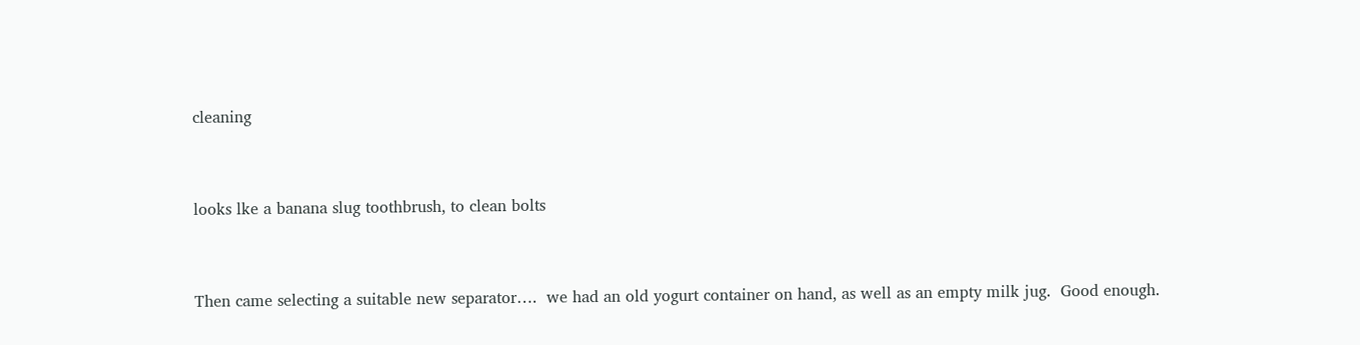cleaning


looks lke a banana slug toothbrush, to clean bolts


Then came selecting a suitable new separator….  we had an old yogurt container on hand, as well as an empty milk jug.  Good enough.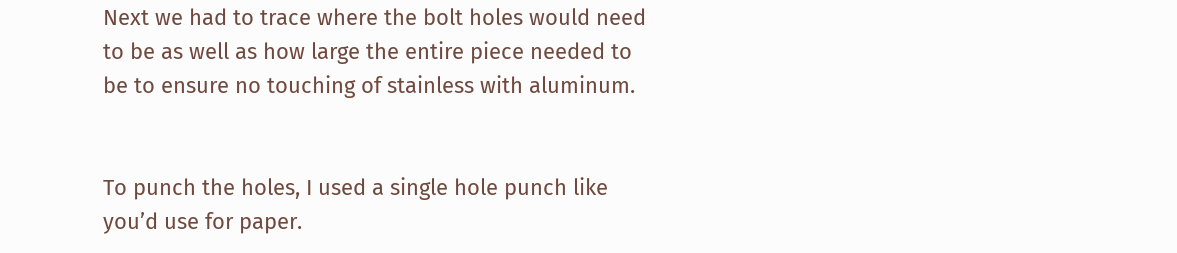Next we had to trace where the bolt holes would need to be as well as how large the entire piece needed to be to ensure no touching of stainless with aluminum.


To punch the holes, I used a single hole punch like you’d use for paper.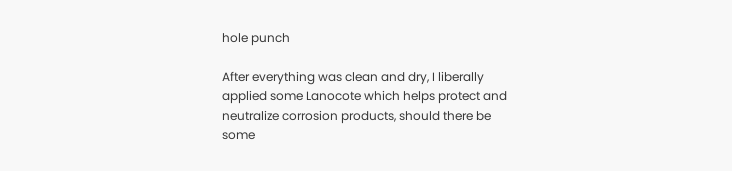hole punch

After everything was clean and dry, I liberally applied some Lanocote which helps protect and neutralize corrosion products, should there be some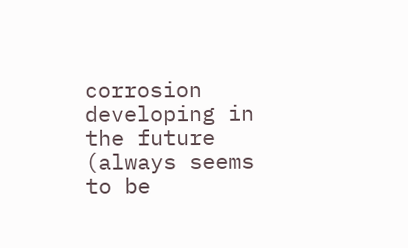corrosion developing in the future (always seems to be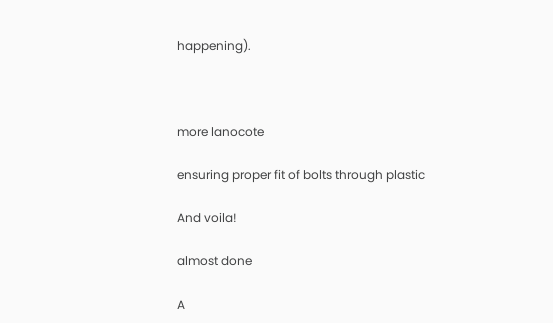happening).



more lanocote

ensuring proper fit of bolts through plastic

And voila!

almost done

A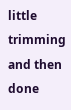little trimming and then done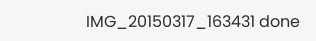IMG_20150317_163431 done